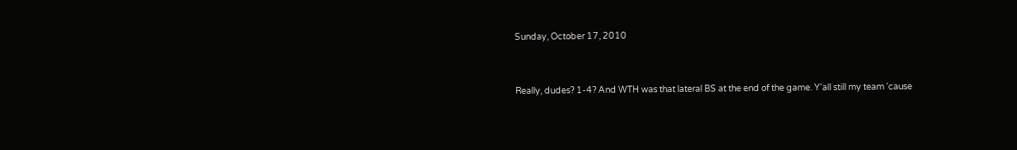Sunday, October 17, 2010


Really, dudes? 1-4? And WTH was that lateral BS at the end of the game. Y'all still my team 'cause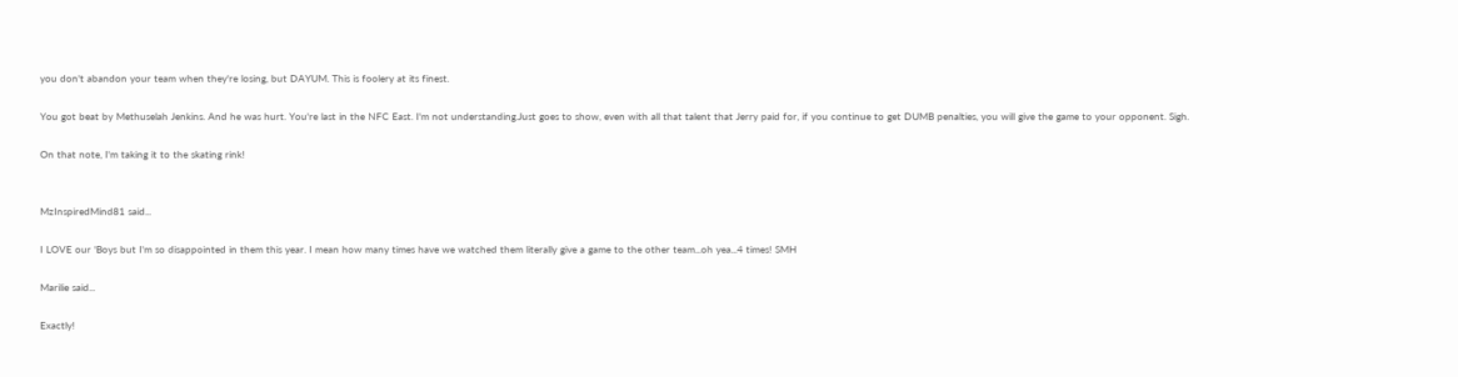you don't abandon your team when they're losing, but DAYUM. This is foolery at its finest.

You got beat by Methuselah Jenkins. And he was hurt. You're last in the NFC East. I'm not understanding.Just goes to show, even with all that talent that Jerry paid for, if you continue to get DUMB penalties, you will give the game to your opponent. Sigh.

On that note, I'm taking it to the skating rink!


MzInspiredMind81 said...

I LOVE our 'Boys but I'm so disappointed in them this year. I mean how many times have we watched them literally give a game to the other team...oh yea...4 times! SMH

Marilie said...

Exactly!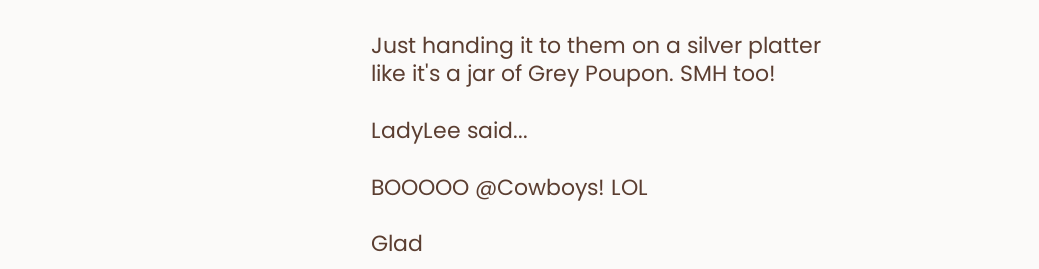Just handing it to them on a silver platter like it's a jar of Grey Poupon. SMH too!

LadyLee said...

BOOOOO @Cowboys! LOL

Glad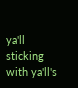ya'll sticking with ya'll's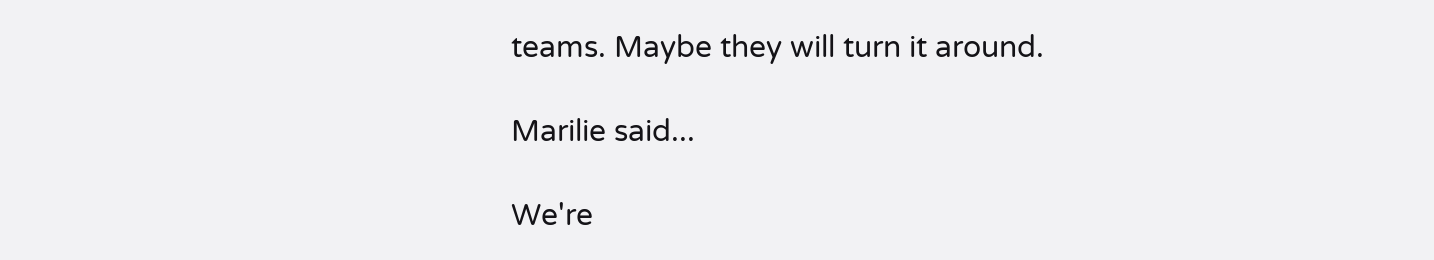teams. Maybe they will turn it around.

Marilie said...

We're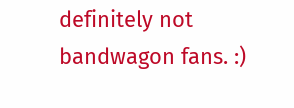definitely not bandwagon fans. :)